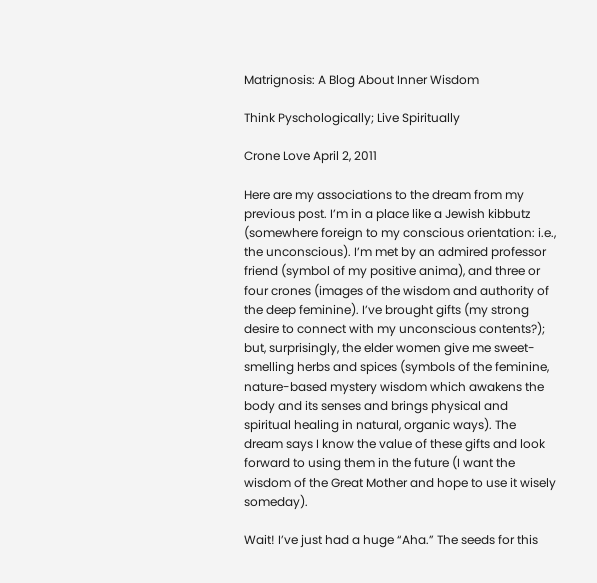Matrignosis: A Blog About Inner Wisdom

Think Pyschologically; Live Spiritually

Crone Love April 2, 2011

Here are my associations to the dream from my previous post. I’m in a place like a Jewish kibbutz (somewhere foreign to my conscious orientation: i.e., the unconscious). I’m met by an admired professor friend (symbol of my positive anima), and three or four crones (images of the wisdom and authority of the deep feminine). I’ve brought gifts (my strong desire to connect with my unconscious contents?); but, surprisingly, the elder women give me sweet-smelling herbs and spices (symbols of the feminine, nature-based mystery wisdom which awakens the body and its senses and brings physical and spiritual healing in natural, organic ways). The dream says I know the value of these gifts and look forward to using them in the future (I want the wisdom of the Great Mother and hope to use it wisely someday).

Wait! I’ve just had a huge “Aha.” The seeds for this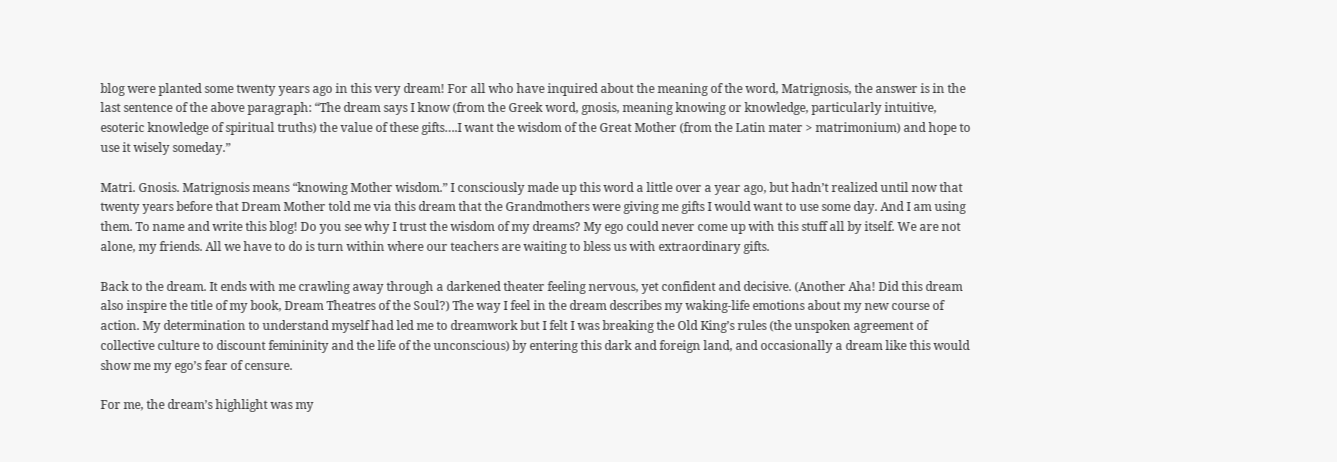blog were planted some twenty years ago in this very dream! For all who have inquired about the meaning of the word, Matrignosis, the answer is in the last sentence of the above paragraph: “The dream says I know (from the Greek word, gnosis, meaning knowing or knowledge, particularly intuitive, esoteric knowledge of spiritual truths) the value of these gifts….I want the wisdom of the Great Mother (from the Latin mater > matrimonium) and hope to use it wisely someday.”

Matri. Gnosis. Matrignosis means “knowing Mother wisdom.” I consciously made up this word a little over a year ago, but hadn’t realized until now that twenty years before that Dream Mother told me via this dream that the Grandmothers were giving me gifts I would want to use some day. And I am using them. To name and write this blog! Do you see why I trust the wisdom of my dreams? My ego could never come up with this stuff all by itself. We are not alone, my friends. All we have to do is turn within where our teachers are waiting to bless us with extraordinary gifts.

Back to the dream. It ends with me crawling away through a darkened theater feeling nervous, yet confident and decisive. (Another Aha! Did this dream also inspire the title of my book, Dream Theatres of the Soul?) The way I feel in the dream describes my waking-life emotions about my new course of action. My determination to understand myself had led me to dreamwork but I felt I was breaking the Old King’s rules (the unspoken agreement of collective culture to discount femininity and the life of the unconscious) by entering this dark and foreign land, and occasionally a dream like this would show me my ego’s fear of censure.

For me, the dream’s highlight was my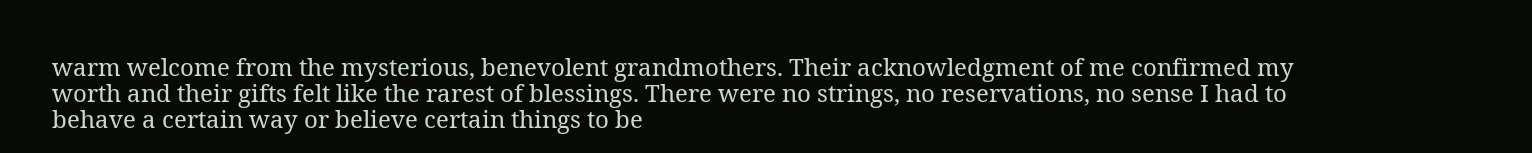warm welcome from the mysterious, benevolent grandmothers. Their acknowledgment of me confirmed my worth and their gifts felt like the rarest of blessings. There were no strings, no reservations, no sense I had to behave a certain way or believe certain things to be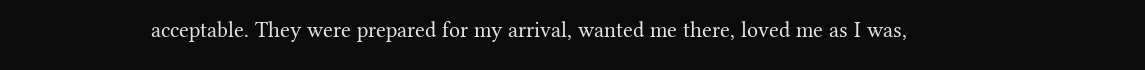acceptable. They were prepared for my arrival, wanted me there, loved me as I was,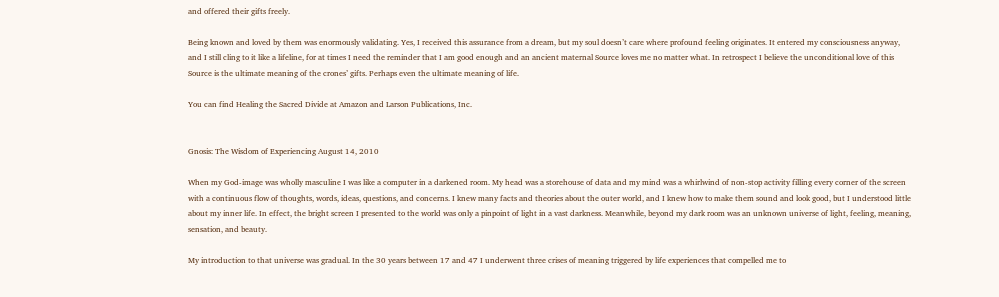and offered their gifts freely.

Being known and loved by them was enormously validating. Yes, I received this assurance from a dream, but my soul doesn’t care where profound feeling originates. It entered my consciousness anyway, and I still cling to it like a lifeline, for at times I need the reminder that I am good enough and an ancient maternal Source loves me no matter what. In retrospect I believe the unconditional love of this Source is the ultimate meaning of the crones’ gifts. Perhaps even the ultimate meaning of life.

You can find Healing the Sacred Divide at Amazon and Larson Publications, Inc.


Gnosis: The Wisdom of Experiencing August 14, 2010

When my God-image was wholly masculine I was like a computer in a darkened room. My head was a storehouse of data and my mind was a whirlwind of non-stop activity filling every corner of the screen with a continuous flow of thoughts, words, ideas, questions, and concerns. I knew many facts and theories about the outer world, and I knew how to make them sound and look good, but I understood little about my inner life. In effect, the bright screen I presented to the world was only a pinpoint of light in a vast darkness. Meanwhile, beyond my dark room was an unknown universe of light, feeling, meaning, sensation, and beauty.

My introduction to that universe was gradual. In the 30 years between 17 and 47 I underwent three crises of meaning triggered by life experiences that compelled me to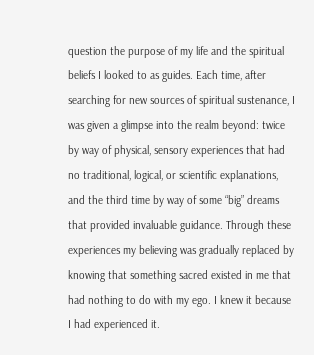question the purpose of my life and the spiritual beliefs I looked to as guides. Each time, after searching for new sources of spiritual sustenance, I was given a glimpse into the realm beyond: twice by way of physical, sensory experiences that had no traditional, logical, or scientific explanations, and the third time by way of some “big” dreams that provided invaluable guidance. Through these experiences my believing was gradually replaced by knowing that something sacred existed in me that had nothing to do with my ego. I knew it because I had experienced it.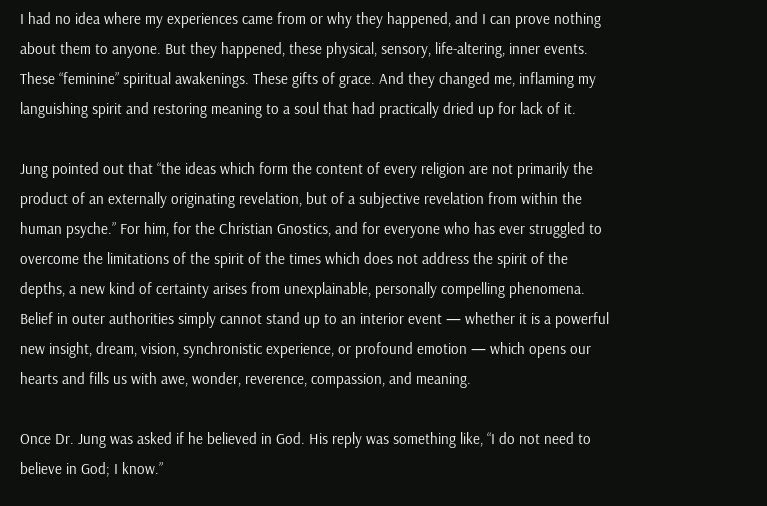I had no idea where my experiences came from or why they happened, and I can prove nothing about them to anyone. But they happened, these physical, sensory, life-altering, inner events. These “feminine” spiritual awakenings. These gifts of grace. And they changed me, inflaming my languishing spirit and restoring meaning to a soul that had practically dried up for lack of it.

Jung pointed out that “the ideas which form the content of every religion are not primarily the product of an externally originating revelation, but of a subjective revelation from within the human psyche.” For him, for the Christian Gnostics, and for everyone who has ever struggled to overcome the limitations of the spirit of the times which does not address the spirit of the depths, a new kind of certainty arises from unexplainable, personally compelling phenomena. Belief in outer authorities simply cannot stand up to an interior event — whether it is a powerful new insight, dream, vision, synchronistic experience, or profound emotion — which opens our hearts and fills us with awe, wonder, reverence, compassion, and meaning.

Once Dr. Jung was asked if he believed in God. His reply was something like, “I do not need to believe in God; I know.”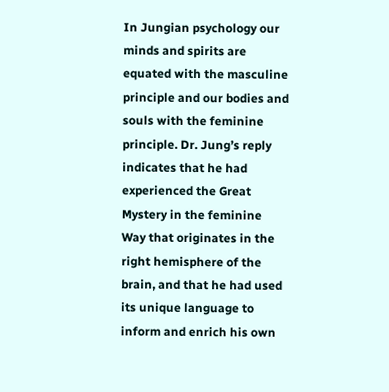In Jungian psychology our minds and spirits are equated with the masculine principle and our bodies and souls with the feminine principle. Dr. Jung’s reply indicates that he had experienced the Great Mystery in the feminine Way that originates in the right hemisphere of the brain, and that he had used its unique language to inform and enrich his own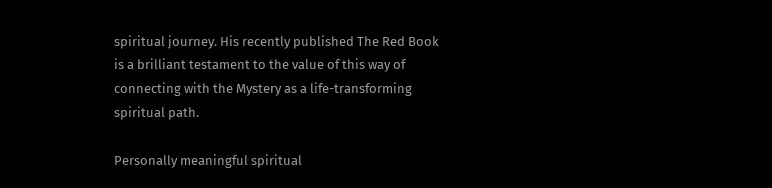spiritual journey. His recently published The Red Book is a brilliant testament to the value of this way of connecting with the Mystery as a life-transforming spiritual path.

Personally meaningful spiritual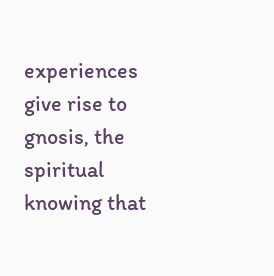experiences give rise to gnosis, the spiritual knowing that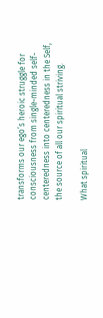transforms our ego’s heroic struggle for consciousness from single-minded self-centeredness into centeredness in the Self, the source of all our spiritual striving.

What spiritual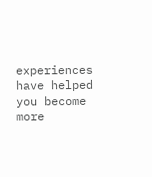experiences have helped you become more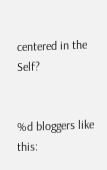centered in the Self?


%d bloggers like this: